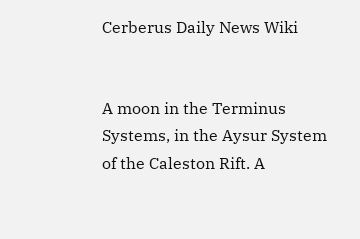Cerberus Daily News Wiki


A moon in the Terminus Systems, in the Aysur System of the Caleston Rift. A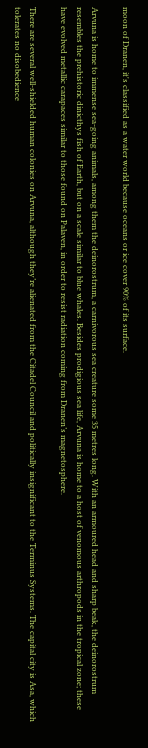moon of Dranen, it's classified as a water world because oceans or ice cover 90% of its surface.

Arvuna is home to immense sea-going animals, among them the deinorostrum, a carnivorous sea creature some 35 metres long. With an armoured head and sharp beak, the deinorostrum resembles the prehistoric dinicthys fish of Earth, but on a scale similar to blue whales. Besides prodigious sea life, Arvuna is home to a host of venomous arthropods in the tropical zone; these have evolved metallic carapaces similar to those found on Palaven, in order to resist radiation coming from Dranen’s magnetosphere.

There are several well-shielded human colonies on Arvuna, although they’re alienated from the Citadel Council and politically insignificant to the Terminus Systems. The capital city is Asa, which tolerates no disobedience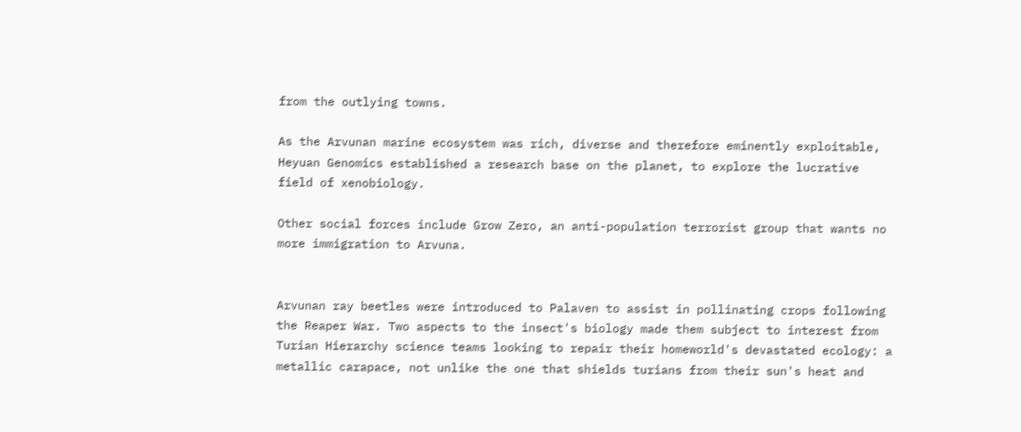from the outlying towns.

As the Arvunan marine ecosystem was rich, diverse and therefore eminently exploitable, Heyuan Genomics established a research base on the planet, to explore the lucrative field of xenobiology.

Other social forces include Grow Zero, an anti-population terrorist group that wants no more immigration to Arvuna.


Arvunan ray beetles were introduced to Palaven to assist in pollinating crops following the Reaper War. Two aspects to the insect's biology made them subject to interest from Turian Hierarchy science teams looking to repair their homeworld's devastated ecology: a metallic carapace, not unlike the one that shields turians from their sun's heat and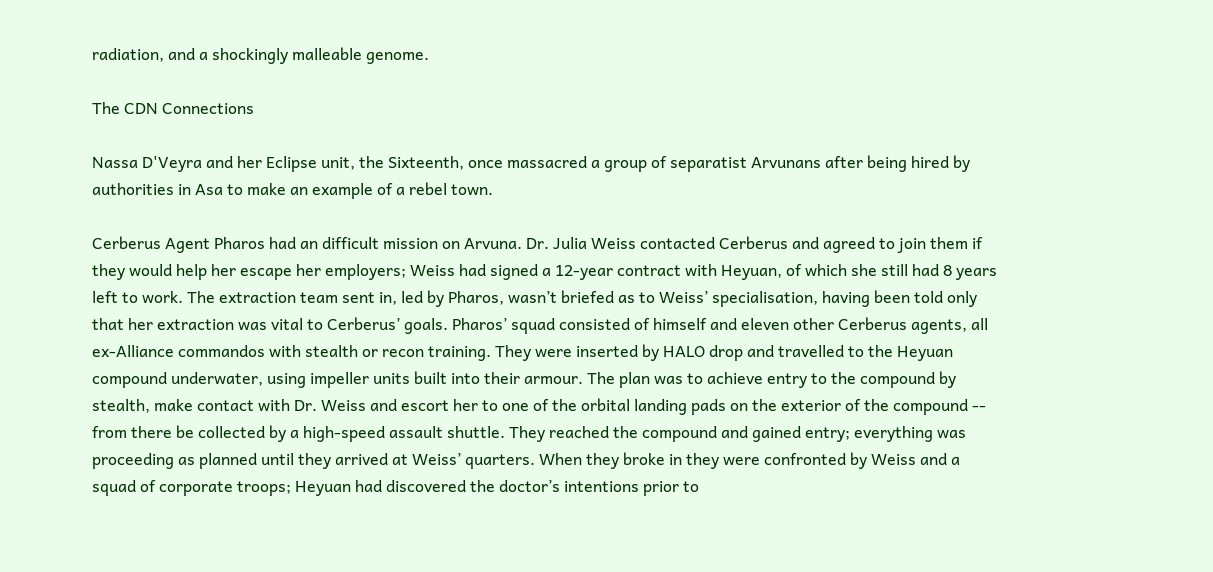radiation, and a shockingly malleable genome.

The CDN Connections

Nassa D'Veyra and her Eclipse unit, the Sixteenth, once massacred a group of separatist Arvunans after being hired by authorities in Asa to make an example of a rebel town.

Cerberus Agent Pharos had an difficult mission on Arvuna. Dr. Julia Weiss contacted Cerberus and agreed to join them if they would help her escape her employers; Weiss had signed a 12-year contract with Heyuan, of which she still had 8 years left to work. The extraction team sent in, led by Pharos, wasn’t briefed as to Weiss’ specialisation, having been told only that her extraction was vital to Cerberus’ goals. Pharos’ squad consisted of himself and eleven other Cerberus agents, all ex-Alliance commandos with stealth or recon training. They were inserted by HALO drop and travelled to the Heyuan compound underwater, using impeller units built into their armour. The plan was to achieve entry to the compound by stealth, make contact with Dr. Weiss and escort her to one of the orbital landing pads on the exterior of the compound -- from there be collected by a high-speed assault shuttle. They reached the compound and gained entry; everything was proceeding as planned until they arrived at Weiss’ quarters. When they broke in they were confronted by Weiss and a squad of corporate troops; Heyuan had discovered the doctor’s intentions prior to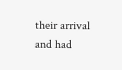their arrival and had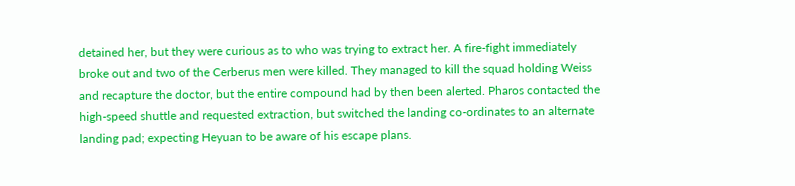detained her, but they were curious as to who was trying to extract her. A fire-fight immediately broke out and two of the Cerberus men were killed. They managed to kill the squad holding Weiss and recapture the doctor, but the entire compound had by then been alerted. Pharos contacted the high-speed shuttle and requested extraction, but switched the landing co-ordinates to an alternate landing pad; expecting Heyuan to be aware of his escape plans.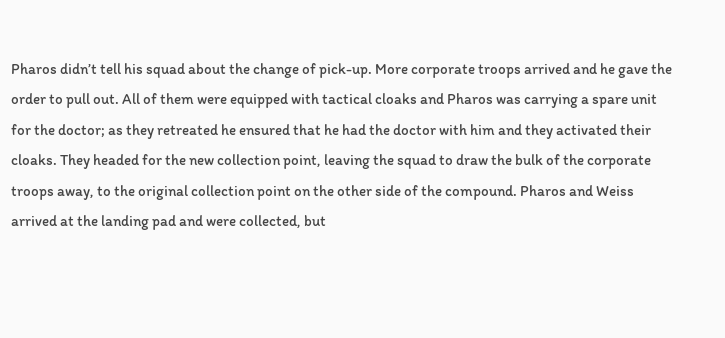Pharos didn’t tell his squad about the change of pick-up. More corporate troops arrived and he gave the order to pull out. All of them were equipped with tactical cloaks and Pharos was carrying a spare unit for the doctor; as they retreated he ensured that he had the doctor with him and they activated their cloaks. They headed for the new collection point, leaving the squad to draw the bulk of the corporate troops away, to the original collection point on the other side of the compound. Pharos and Weiss arrived at the landing pad and were collected, but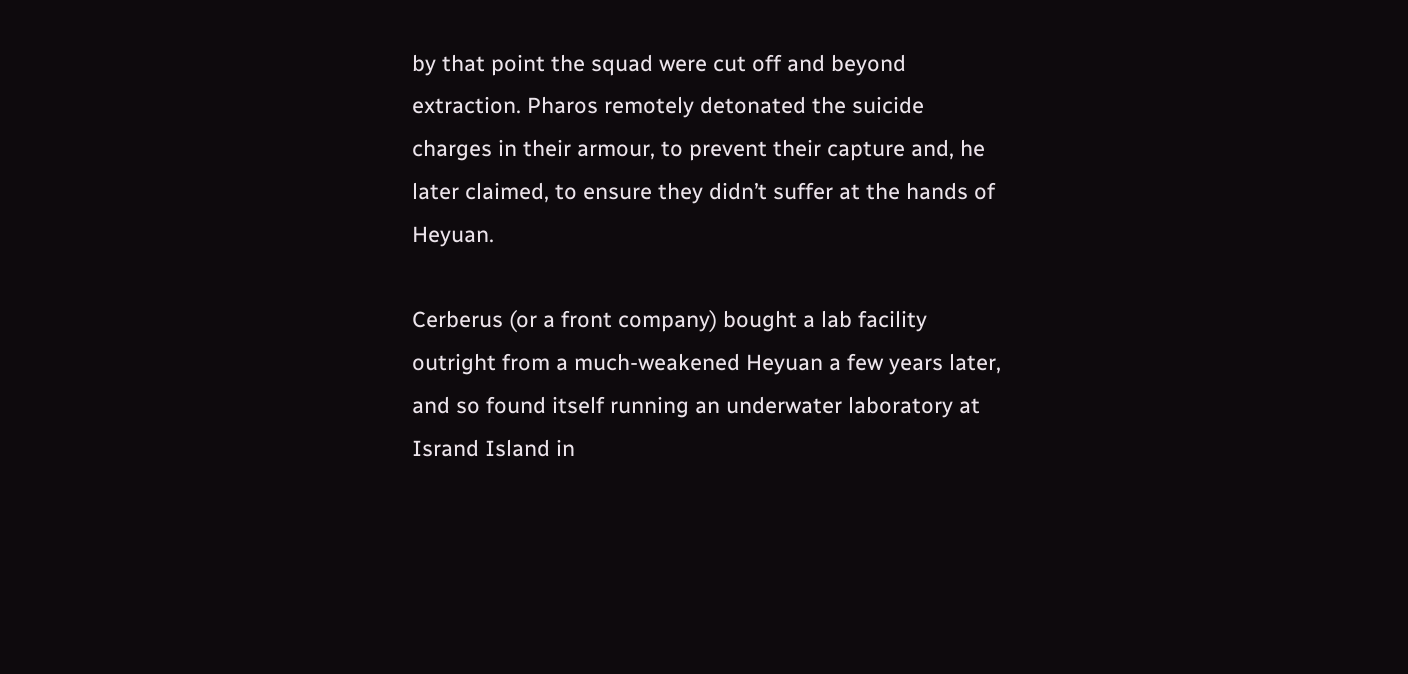by that point the squad were cut off and beyond extraction. Pharos remotely detonated the suicide charges in their armour, to prevent their capture and, he later claimed, to ensure they didn’t suffer at the hands of Heyuan.

Cerberus (or a front company) bought a lab facility outright from a much-weakened Heyuan a few years later, and so found itself running an underwater laboratory at Isrand Island in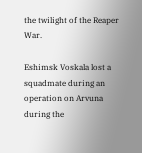the twilight of the Reaper War.

Eshimsk Voskala lost a squadmate during an operation on Arvuna during the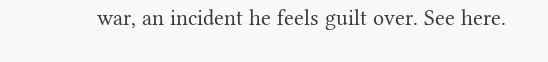war, an incident he feels guilt over. See here.